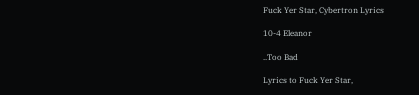Fuck Yer Star, Cybertron Lyrics

10-4 Eleanor

..Too Bad

Lyrics to Fuck Yer Star,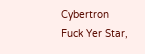Cybertron
Fuck Yer Star,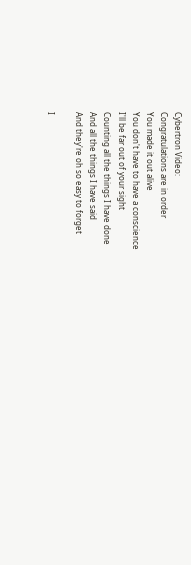Cybertron Video:
Congratulations are in order
You made it out alive
You don't have to have a conscience
I'll be far out of your sight
Counting all the things I have done
And all the things I have said
And they're oh so easy to forget

I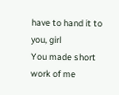have to hand it to you, girl
You made short work of me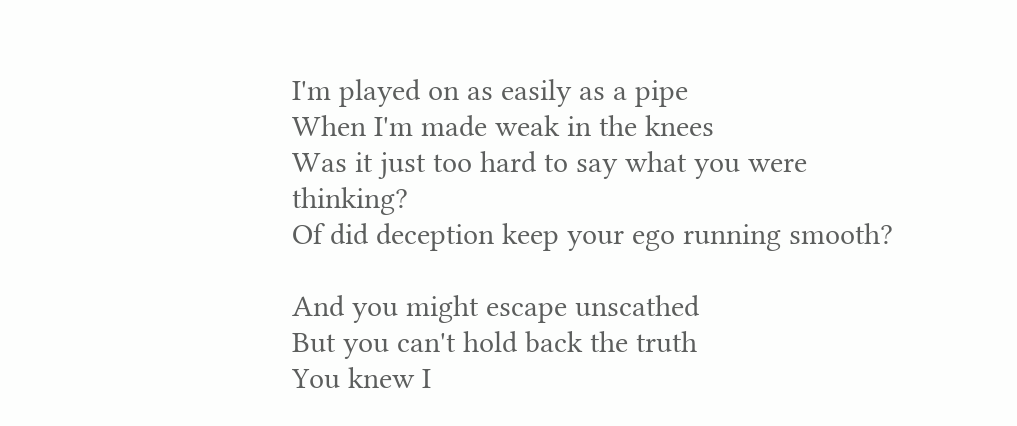I'm played on as easily as a pipe
When I'm made weak in the knees
Was it just too hard to say what you were thinking?
Of did deception keep your ego running smooth?

And you might escape unscathed
But you can't hold back the truth
You knew I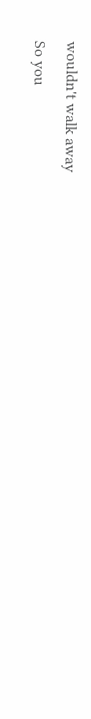wouldn't walk away
So you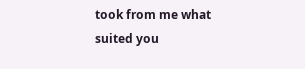took from me what suited you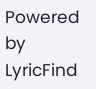Powered by LyricFind